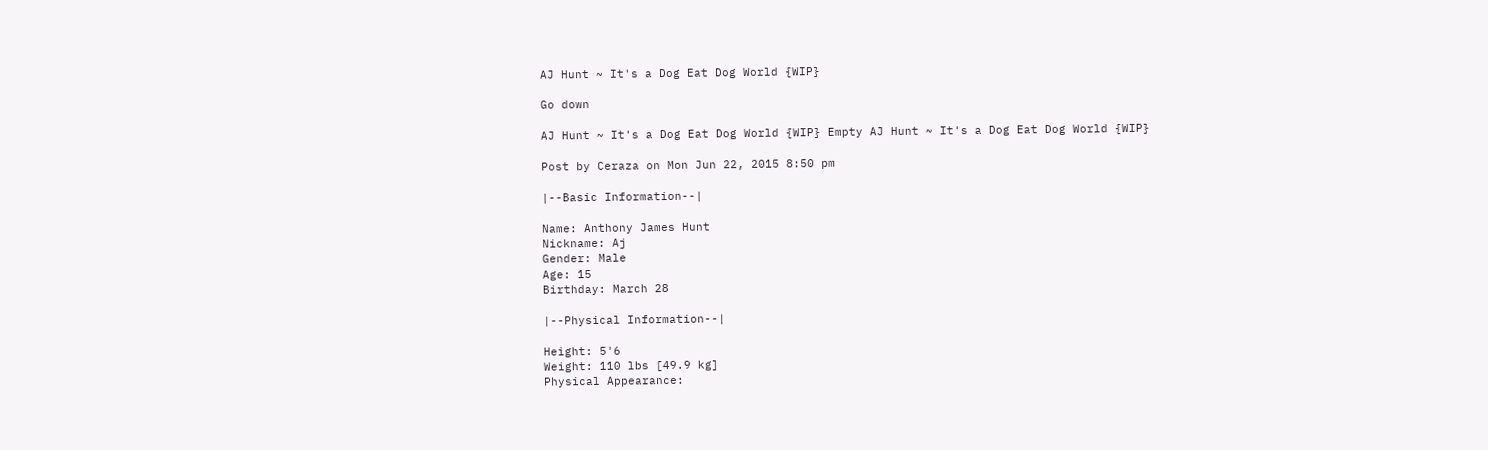AJ Hunt ~ It's a Dog Eat Dog World {WIP}

Go down

AJ Hunt ~ It's a Dog Eat Dog World {WIP} Empty AJ Hunt ~ It's a Dog Eat Dog World {WIP}

Post by Ceraza on Mon Jun 22, 2015 8:50 pm

|--Basic Information--|

Name: Anthony James Hunt
Nickname: Aj
Gender: Male
Age: 15
Birthday: March 28

|--Physical Information--|

Height: 5'6
Weight: 110 lbs [49.9 kg]
Physical Appearance: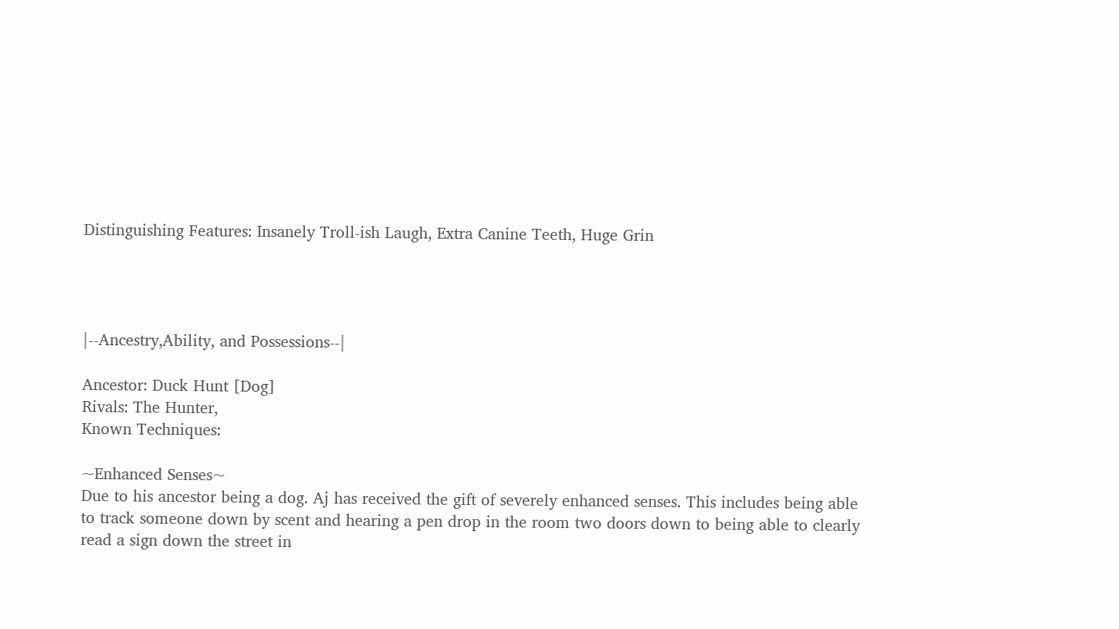Distinguishing Features: Insanely Troll-ish Laugh, Extra Canine Teeth, Huge Grin




|--Ancestry,Ability, and Possessions--|

Ancestor: Duck Hunt [Dog]
Rivals: The Hunter,
Known Techniques:

~Enhanced Senses~
Due to his ancestor being a dog. Aj has received the gift of severely enhanced senses. This includes being able to track someone down by scent and hearing a pen drop in the room two doors down to being able to clearly read a sign down the street in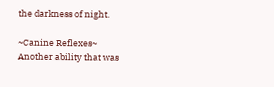the darkness of night.

~Canine Reflexes~
Another ability that was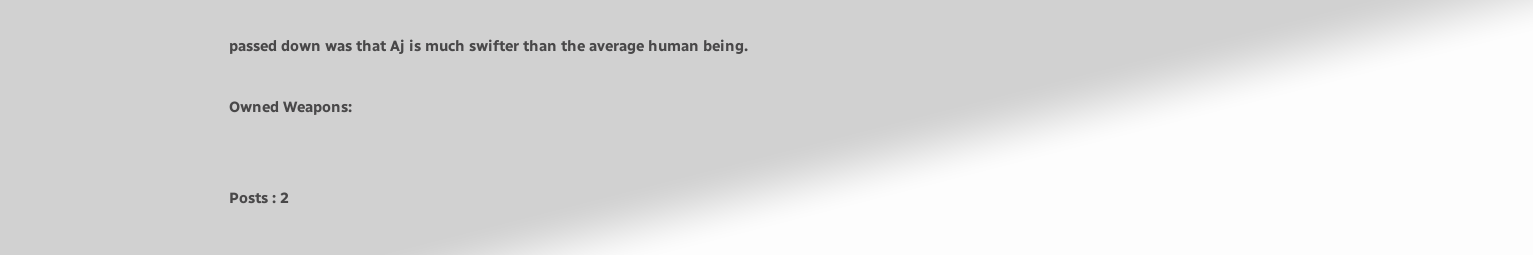passed down was that Aj is much swifter than the average human being.

Owned Weapons:


Posts : 2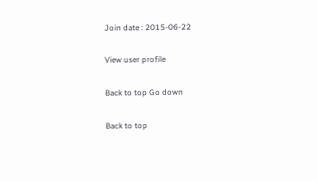Join date : 2015-06-22

View user profile

Back to top Go down

Back to top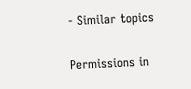- Similar topics

Permissions in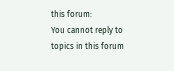this forum:
You cannot reply to topics in this forum